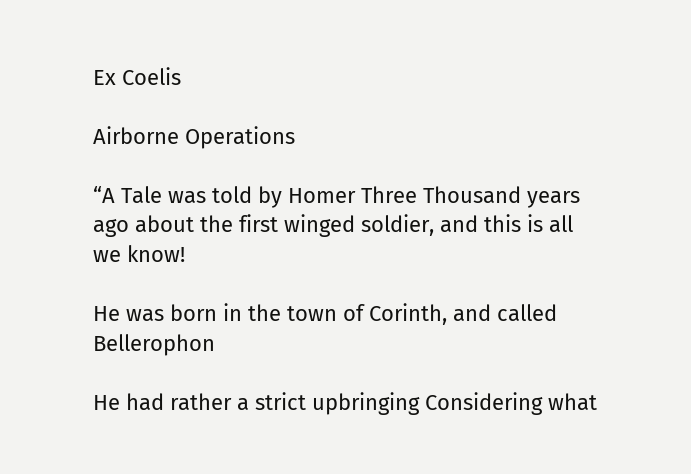Ex Coelis

Airborne Operations

“A Tale was told by Homer Three Thousand years ago about the first winged soldier, and this is all we know!

He was born in the town of Corinth, and called Bellerophon

He had rather a strict upbringing Considering what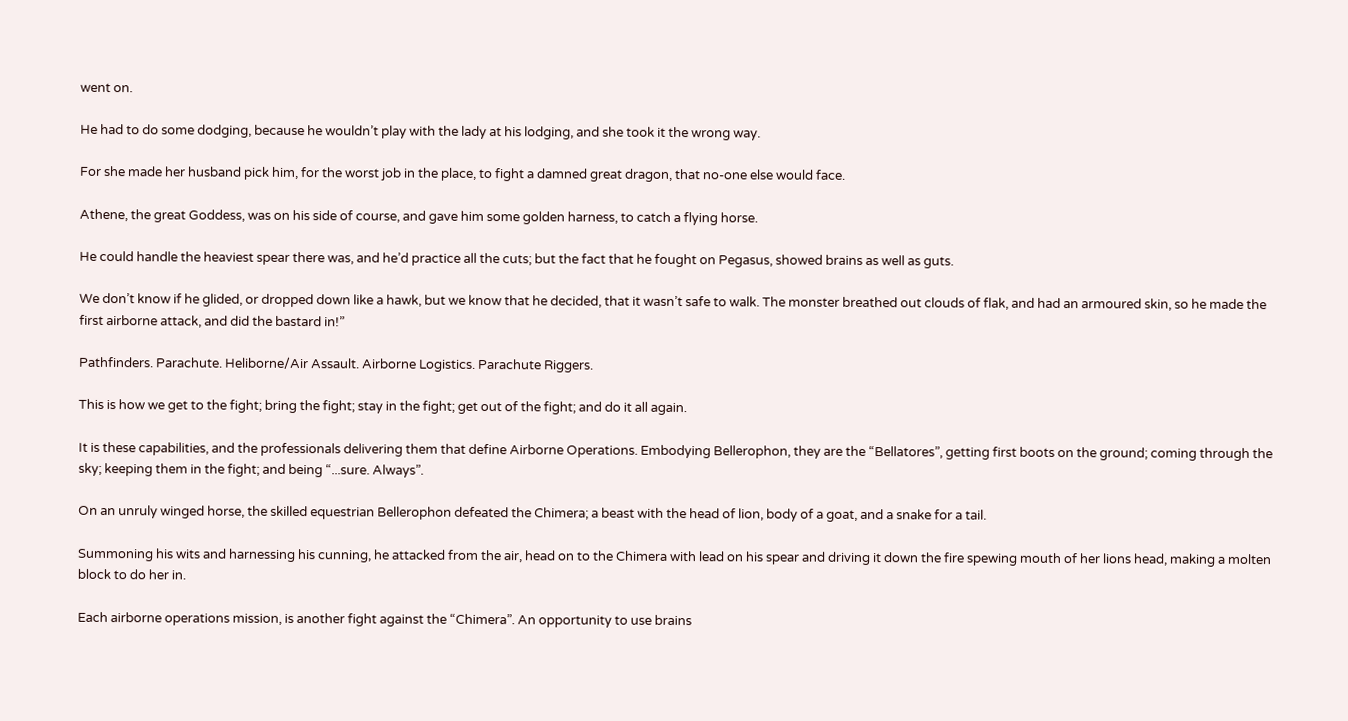went on.

He had to do some dodging, because he wouldn’t play with the lady at his lodging, and she took it the wrong way.

For she made her husband pick him, for the worst job in the place, to fight a damned great dragon, that no-one else would face.

Athene, the great Goddess, was on his side of course, and gave him some golden harness, to catch a flying horse.

He could handle the heaviest spear there was, and he’d practice all the cuts; but the fact that he fought on Pegasus, showed brains as well as guts.

We don’t know if he glided, or dropped down like a hawk, but we know that he decided, that it wasn’t safe to walk. The monster breathed out clouds of flak, and had an armoured skin, so he made the first airborne attack, and did the bastard in!”

Pathfinders. Parachute. Heliborne/Air Assault. Airborne Logistics. Parachute Riggers.

This is how we get to the fight; bring the fight; stay in the fight; get out of the fight; and do it all again.

It is these capabilities, and the professionals delivering them that define Airborne Operations. Embodying Bellerophon, they are the “Bellatores”, getting first boots on the ground; coming through the sky; keeping them in the fight; and being “...sure. Always”.

On an unruly winged horse, the skilled equestrian Bellerophon defeated the Chimera; a beast with the head of lion, body of a goat, and a snake for a tail.

Summoning his wits and harnessing his cunning, he attacked from the air, head on to the Chimera with lead on his spear and driving it down the fire spewing mouth of her lions head, making a molten block to do her in.

Each airborne operations mission, is another fight against the “Chimera”. An opportunity to use brains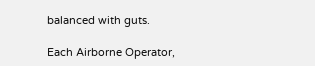balanced with guts.

Each Airborne Operator,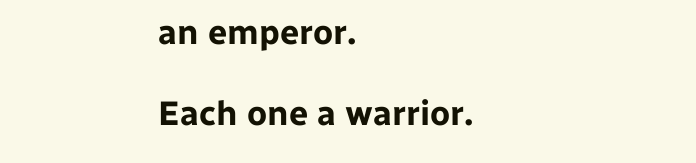an emperor.

Each one a warrior.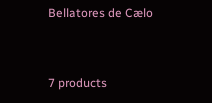Bellatores de Cælo


7 products